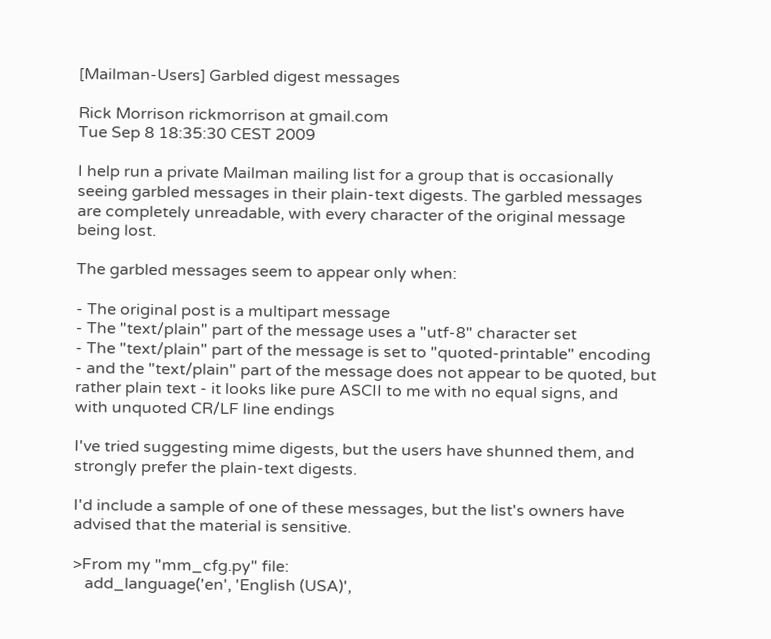[Mailman-Users] Garbled digest messages

Rick Morrison rickmorrison at gmail.com
Tue Sep 8 18:35:30 CEST 2009

I help run a private Mailman mailing list for a group that is occasionally
seeing garbled messages in their plain-text digests. The garbled messages
are completely unreadable, with every character of the original message
being lost.

The garbled messages seem to appear only when:

- The original post is a multipart message
- The "text/plain" part of the message uses a "utf-8" character set
- The "text/plain" part of the message is set to "quoted-printable" encoding
- and the "text/plain" part of the message does not appear to be quoted, but
rather plain text - it looks like pure ASCII to me with no equal signs, and
with unquoted CR/LF line endings

I've tried suggesting mime digests, but the users have shunned them, and
strongly prefer the plain-text digests.

I'd include a sample of one of these messages, but the list's owners have
advised that the material is sensitive.

>From my "mm_cfg.py" file:
   add_language('en', 'English (USA)',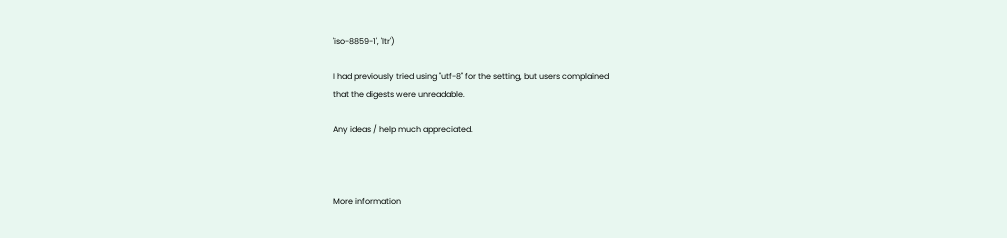'iso-8859-1', 'ltr')

I had previously tried using "utf-8" for the setting, but users complained
that the digests were unreadable.

Any ideas / help much appreciated.



More information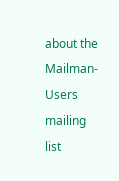about the Mailman-Users mailing list